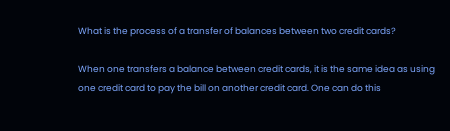What is the process of a transfer of balances between two credit cards?

When one transfers a balance between credit cards, it is the same idea as using one credit card to pay the bill on another credit card. One can do this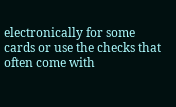electronically for some cards or use the checks that often come with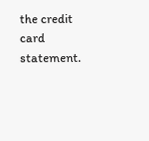the credit card statement.